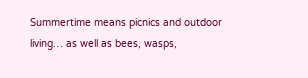Summertime means picnics and outdoor living… as well as bees, wasps,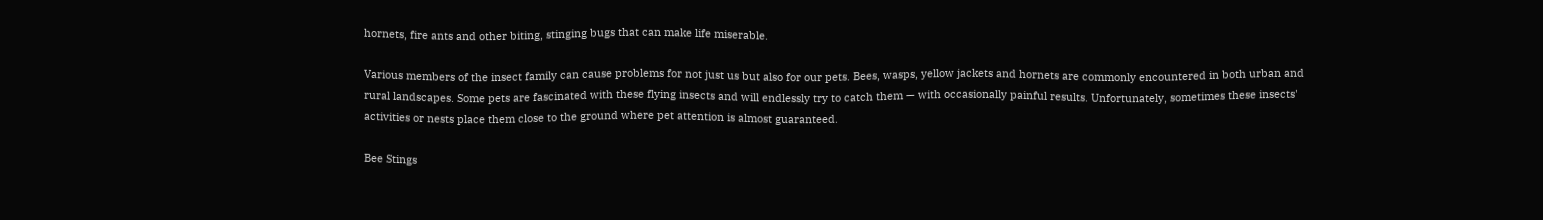hornets, fire ants and other biting, stinging bugs that can make life miserable.

Various members of the insect family can cause problems for not just us but also for our pets. Bees, wasps, yellow jackets and hornets are commonly encountered in both urban and rural landscapes. Some pets are fascinated with these flying insects and will endlessly try to catch them — with occasionally painful results. Unfortunately, sometimes these insects' activities or nests place them close to the ground where pet attention is almost guaranteed.

Bee Stings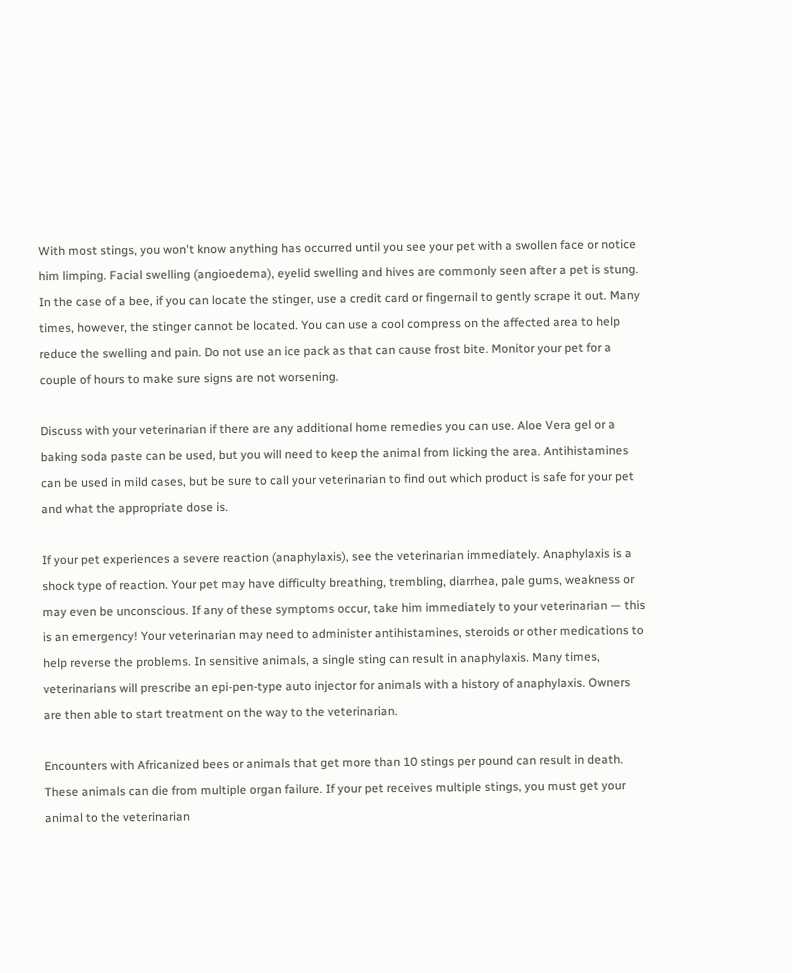With most stings, you won't know anything has occurred until you see your pet with a swollen face or notice him limping. Facial swelling (angioedema), eyelid swelling and hives are commonly seen after a pet is stung. In the case of a bee, if you can locate the stinger, use a credit card or fingernail to gently scrape it out. Many times, however, the stinger cannot be located. You can use a cool compress on the affected area to help reduce the swelling and pain. Do not use an ice pack as that can cause frost bite. Monitor your pet for a couple of hours to make sure signs are not worsening.

Discuss with your veterinarian if there are any additional home remedies you can use. Aloe Vera gel or a baking soda paste can be used, but you will need to keep the animal from licking the area. Antihistamines can be used in mild cases, but be sure to call your veterinarian to find out which product is safe for your pet and what the appropriate dose is.

If your pet experiences a severe reaction (anaphylaxis), see the veterinarian immediately. Anaphylaxis is a shock type of reaction. Your pet may have difficulty breathing, trembling, diarrhea, pale gums, weakness or may even be unconscious. If any of these symptoms occur, take him immediately to your veterinarian — this is an emergency! Your veterinarian may need to administer antihistamines, steroids or other medications to help reverse the problems. In sensitive animals, a single sting can result in anaphylaxis. Many times, veterinarians will prescribe an epi-pen-type auto injector for animals with a history of anaphylaxis. Owners are then able to start treatment on the way to the veterinarian.

Encounters with Africanized bees or animals that get more than 10 stings per pound can result in death. These animals can die from multiple organ failure. If your pet receives multiple stings, you must get your animal to the veterinarian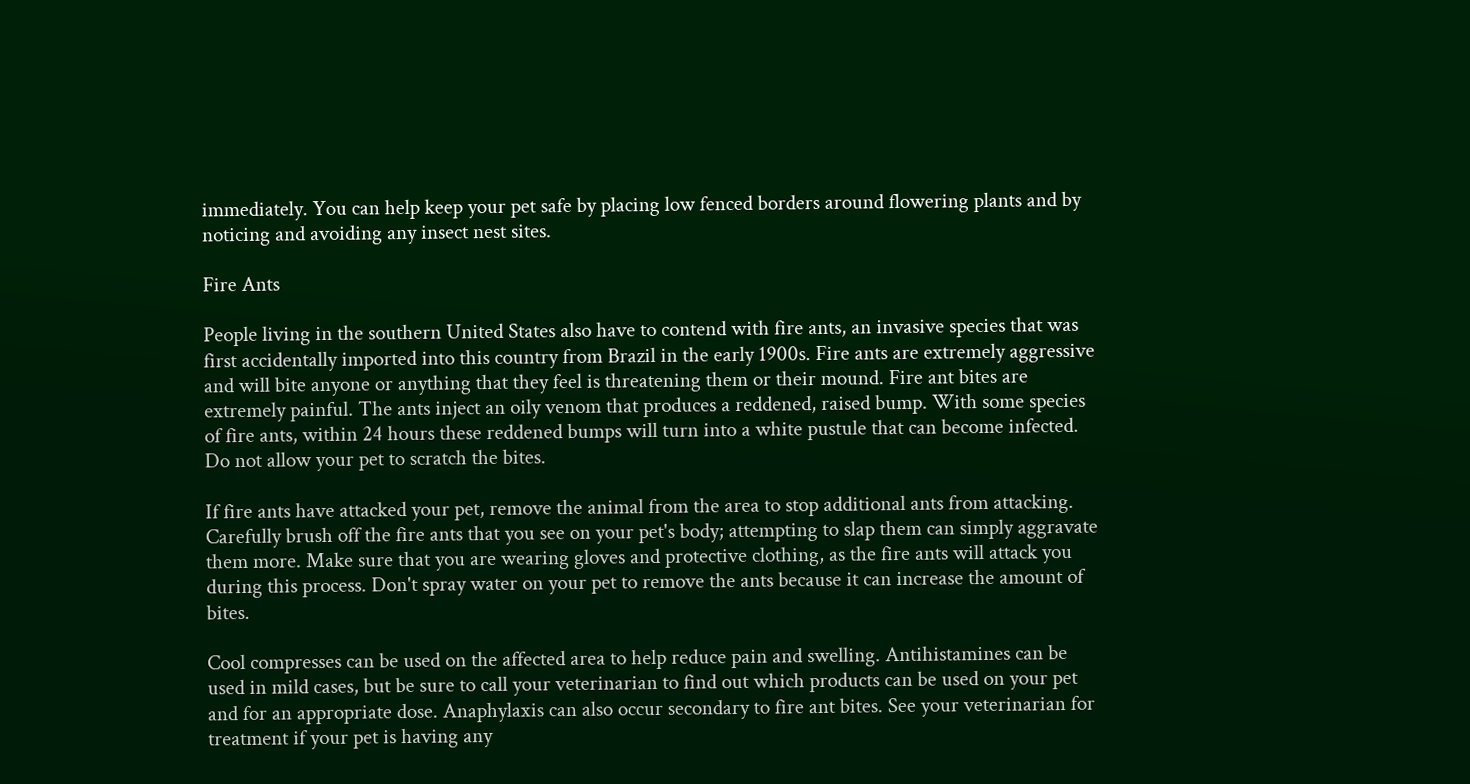immediately. You can help keep your pet safe by placing low fenced borders around flowering plants and by noticing and avoiding any insect nest sites.

Fire Ants

People living in the southern United States also have to contend with fire ants, an invasive species that was first accidentally imported into this country from Brazil in the early 1900s. Fire ants are extremely aggressive and will bite anyone or anything that they feel is threatening them or their mound. Fire ant bites are extremely painful. The ants inject an oily venom that produces a reddened, raised bump. With some species of fire ants, within 24 hours these reddened bumps will turn into a white pustule that can become infected. Do not allow your pet to scratch the bites.

If fire ants have attacked your pet, remove the animal from the area to stop additional ants from attacking. Carefully brush off the fire ants that you see on your pet's body; attempting to slap them can simply aggravate them more. Make sure that you are wearing gloves and protective clothing, as the fire ants will attack you during this process. Don't spray water on your pet to remove the ants because it can increase the amount of bites.

Cool compresses can be used on the affected area to help reduce pain and swelling. Antihistamines can be used in mild cases, but be sure to call your veterinarian to find out which products can be used on your pet and for an appropriate dose. Anaphylaxis can also occur secondary to fire ant bites. See your veterinarian for treatment if your pet is having any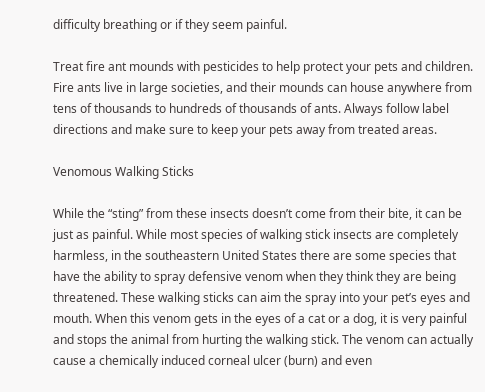difficulty breathing or if they seem painful.

Treat fire ant mounds with pesticides to help protect your pets and children. Fire ants live in large societies, and their mounds can house anywhere from tens of thousands to hundreds of thousands of ants. Always follow label directions and make sure to keep your pets away from treated areas.

Venomous Walking Sticks

While the “sting” from these insects doesn’t come from their bite, it can be just as painful. While most species of walking stick insects are completely harmless, in the southeastern United States there are some species that have the ability to spray defensive venom when they think they are being threatened. These walking sticks can aim the spray into your pet’s eyes and mouth. When this venom gets in the eyes of a cat or a dog, it is very painful and stops the animal from hurting the walking stick. The venom can actually cause a chemically induced corneal ulcer (burn) and even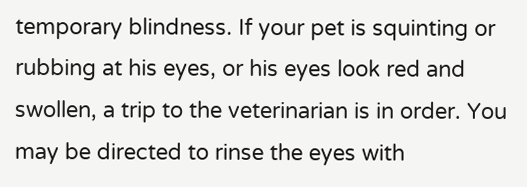temporary blindness. If your pet is squinting or rubbing at his eyes, or his eyes look red and swollen, a trip to the veterinarian is in order. You may be directed to rinse the eyes with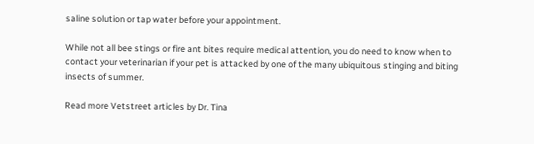saline solution or tap water before your appointment.

While not all bee stings or fire ant bites require medical attention, you do need to know when to contact your veterinarian if your pet is attacked by one of the many ubiquitous stinging and biting insects of summer.

Read more Vetstreet articles by Dr. Tina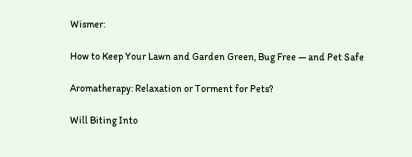Wismer:

How to Keep Your Lawn and Garden Green, Bug Free — and Pet Safe

Aromatherapy: Relaxation or Torment for Pets?

Will Biting Into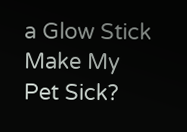a Glow Stick Make My Pet Sick?